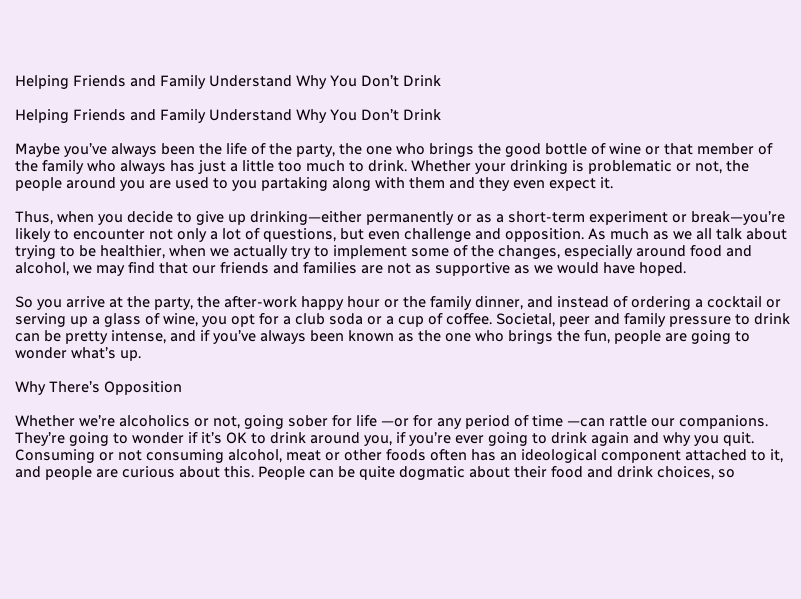Helping Friends and Family Understand Why You Don’t Drink

Helping Friends and Family Understand Why You Don’t Drink

Maybe you’ve always been the life of the party, the one who brings the good bottle of wine or that member of the family who always has just a little too much to drink. Whether your drinking is problematic or not, the people around you are used to you partaking along with them and they even expect it.

Thus, when you decide to give up drinking—either permanently or as a short-term experiment or break—you’re likely to encounter not only a lot of questions, but even challenge and opposition. As much as we all talk about trying to be healthier, when we actually try to implement some of the changes, especially around food and alcohol, we may find that our friends and families are not as supportive as we would have hoped.

So you arrive at the party, the after-work happy hour or the family dinner, and instead of ordering a cocktail or serving up a glass of wine, you opt for a club soda or a cup of coffee. Societal, peer and family pressure to drink can be pretty intense, and if you’ve always been known as the one who brings the fun, people are going to wonder what’s up.

Why There’s Opposition

Whether we’re alcoholics or not, going sober for life —or for any period of time —can rattle our companions. They’re going to wonder if it’s OK to drink around you, if you’re ever going to drink again and why you quit. Consuming or not consuming alcohol, meat or other foods often has an ideological component attached to it, and people are curious about this. People can be quite dogmatic about their food and drink choices, so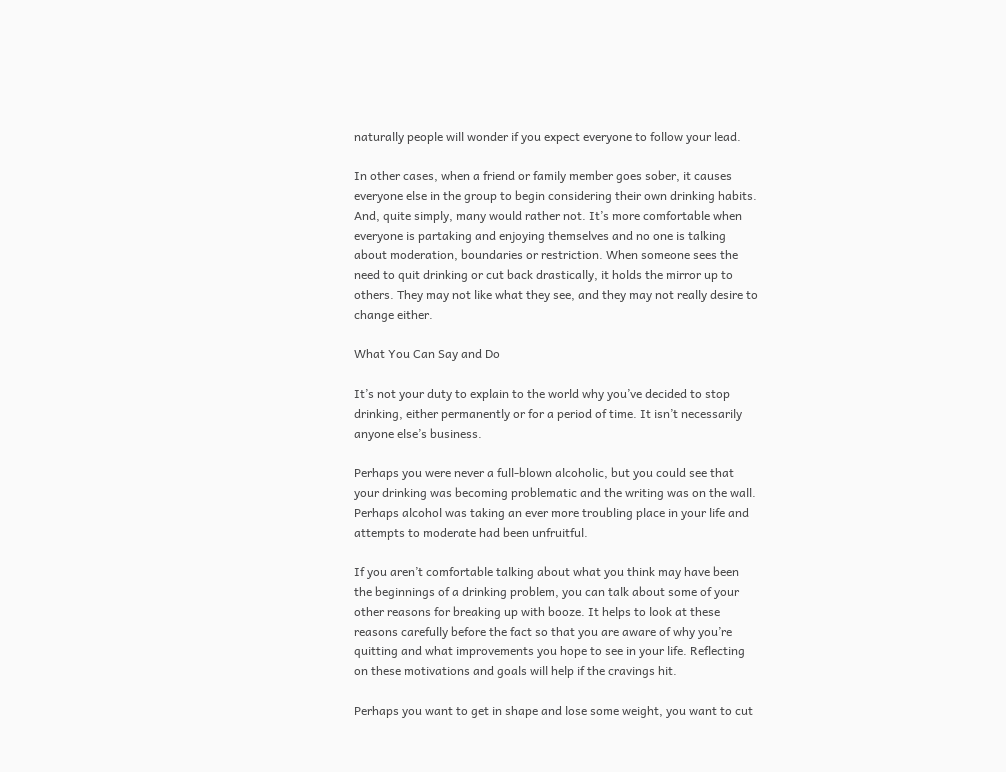naturally people will wonder if you expect everyone to follow your lead.

In other cases, when a friend or family member goes sober, it causes everyone else in the group to begin considering their own drinking habits. And, quite simply, many would rather not. It’s more comfortable when everyone is partaking and enjoying themselves and no one is talking about moderation, boundaries or restriction. When someone sees the need to quit drinking or cut back drastically, it holds the mirror up to others. They may not like what they see, and they may not really desire to change either.

What You Can Say and Do

It’s not your duty to explain to the world why you’ve decided to stop drinking, either permanently or for a period of time. It isn’t necessarily anyone else’s business.

Perhaps you were never a full-blown alcoholic, but you could see that your drinking was becoming problematic and the writing was on the wall. Perhaps alcohol was taking an ever more troubling place in your life and attempts to moderate had been unfruitful.

If you aren’t comfortable talking about what you think may have been the beginnings of a drinking problem, you can talk about some of your other reasons for breaking up with booze. It helps to look at these reasons carefully before the fact so that you are aware of why you’re quitting and what improvements you hope to see in your life. Reflecting on these motivations and goals will help if the cravings hit.

Perhaps you want to get in shape and lose some weight, you want to cut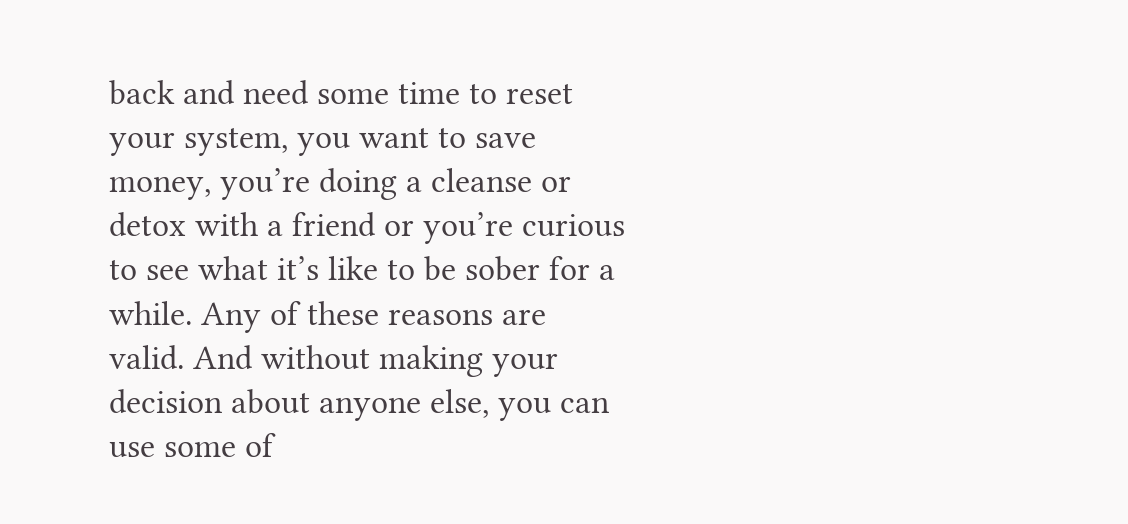back and need some time to reset your system, you want to save money, you’re doing a cleanse or detox with a friend or you’re curious to see what it’s like to be sober for a while. Any of these reasons are valid. And without making your decision about anyone else, you can use some of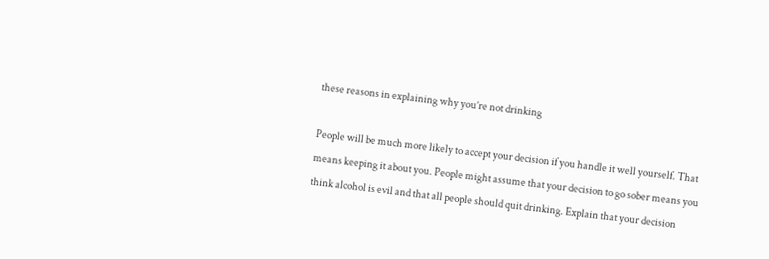these reasons in explaining why you’re not drinking

People will be much more likely to accept your decision if you handle it well yourself. That means keeping it about you. People might assume that your decision to go sober means you think alcohol is evil and that all people should quit drinking. Explain that your decision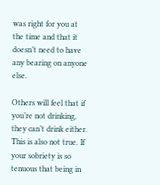was right for you at the time and that it doesn’t need to have any bearing on anyone else.

Others will feel that if you’re not drinking, they can’t drink either. This is also not true. If your sobriety is so tenuous that being in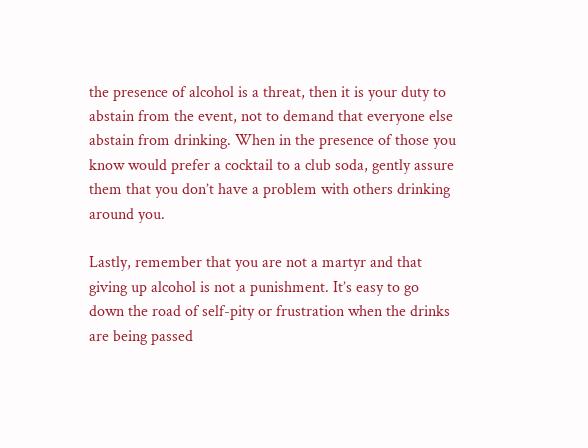the presence of alcohol is a threat, then it is your duty to abstain from the event, not to demand that everyone else abstain from drinking. When in the presence of those you know would prefer a cocktail to a club soda, gently assure them that you don’t have a problem with others drinking around you.

Lastly, remember that you are not a martyr and that giving up alcohol is not a punishment. It’s easy to go down the road of self-pity or frustration when the drinks are being passed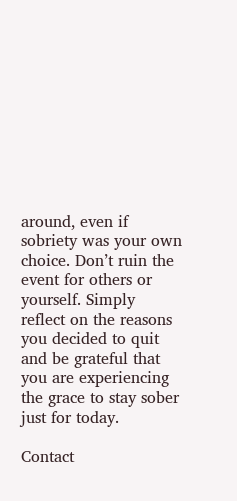around, even if sobriety was your own choice. Don’t ruin the event for others or yourself. Simply reflect on the reasons you decided to quit and be grateful that you are experiencing the grace to stay sober just for today.

Contact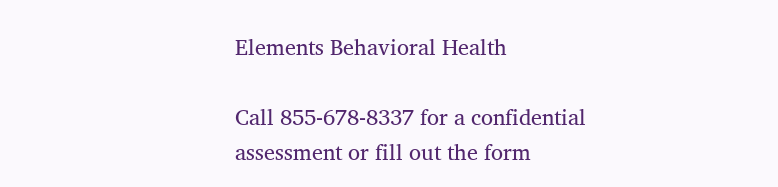Elements Behavioral Health

Call 855-678-8337 for a confidential assessment or fill out the form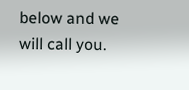below and we will call you.